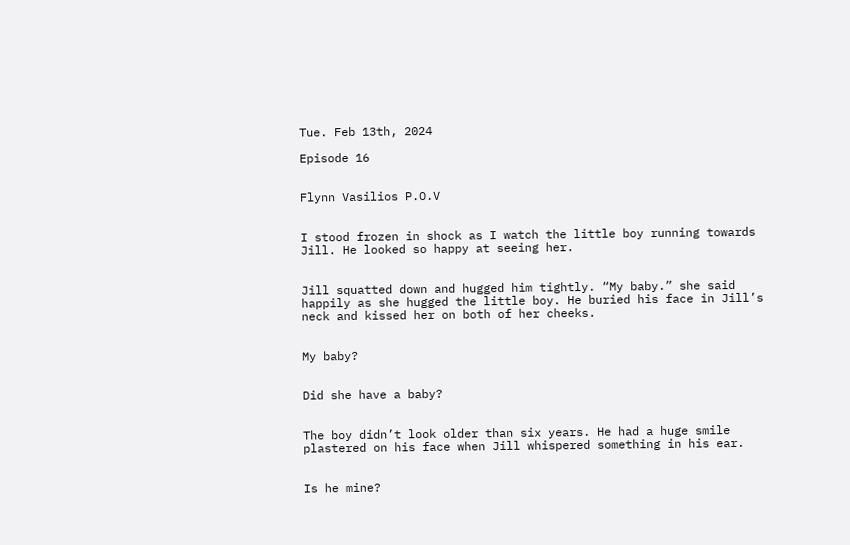Tue. Feb 13th, 2024

Episode 16


Flynn Vasilios P.O.V


I stood frozen in shock as I watch the little boy running towards Jill. He looked so happy at seeing her.


Jill squatted down and hugged him tightly. “My baby.” she said happily as she hugged the little boy. He buried his face in Jill’s neck and kissed her on both of her cheeks.


My baby?


Did she have a baby?


The boy didn’t look older than six years. He had a huge smile plastered on his face when Jill whispered something in his ear.


Is he mine?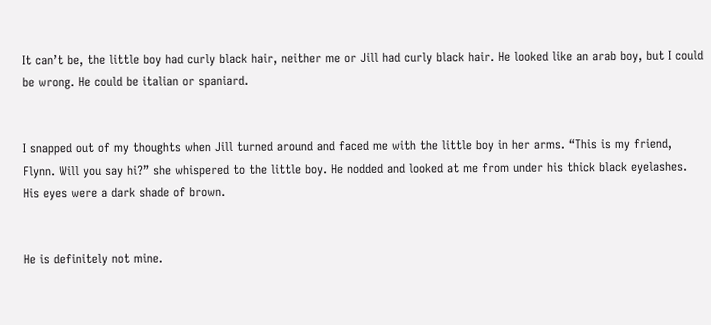It can’t be, the little boy had curly black hair, neither me or Jill had curly black hair. He looked like an arab boy, but I could be wrong. He could be italian or spaniard.


I snapped out of my thoughts when Jill turned around and faced me with the little boy in her arms. “This is my friend, Flynn. Will you say hi?” she whispered to the little boy. He nodded and looked at me from under his thick black eyelashes. His eyes were a dark shade of brown.


He is definitely not mine.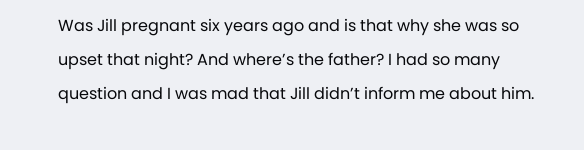Was Jill pregnant six years ago and is that why she was so upset that night? And where’s the father? I had so many question and I was mad that Jill didn’t inform me about him.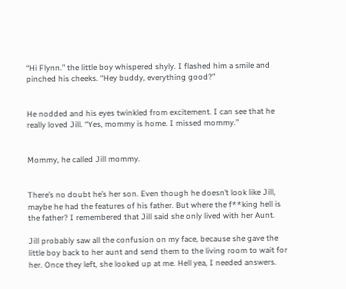“Hi Flynn.” the little boy whispered shyly. I flashed him a smile and pinched his cheeks. “Hey buddy, everything good?”


He nodded and his eyes twinkled from excitement. I can see that he really loved Jill. “Yes, mommy is home. I missed mommy.”


Mommy, he called Jill mommy.


There’s no doubt he’s her son. Even though he doesn’t look like Jill, maybe he had the features of his father. But where the f**king hell is the father? I remembered that Jill said she only lived with her Aunt.

Jill probably saw all the confusion on my face, because she gave the little boy back to her aunt and send them to the living room to wait for her. Once they left, she looked up at me. Hell yea, I needed answers.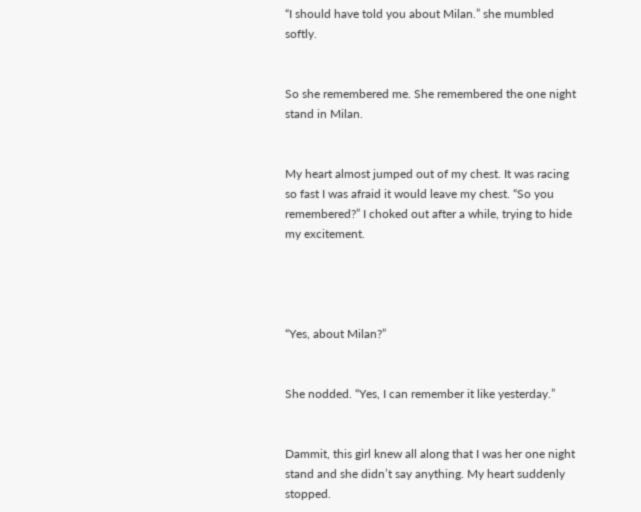“I should have told you about Milan.” she mumbled softly.


So she remembered me. She remembered the one night stand in Milan.


My heart almost jumped out of my chest. It was racing so fast I was afraid it would leave my chest. “So you remembered?” I choked out after a while, trying to hide my excitement.




“Yes, about Milan?”


She nodded. “Yes, I can remember it like yesterday.”


Dammit, this girl knew all along that I was her one night stand and she didn’t say anything. My heart suddenly stopped.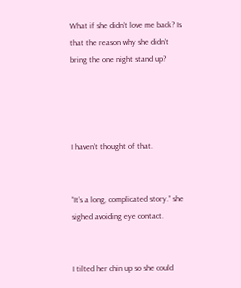What if she didn’t love me back? Is that the reason why she didn’t bring the one night stand up?




I haven’t thought of that.


“It’s a long, complicated story.” she sighed avoiding eye contact.


I tilted her chin up so she could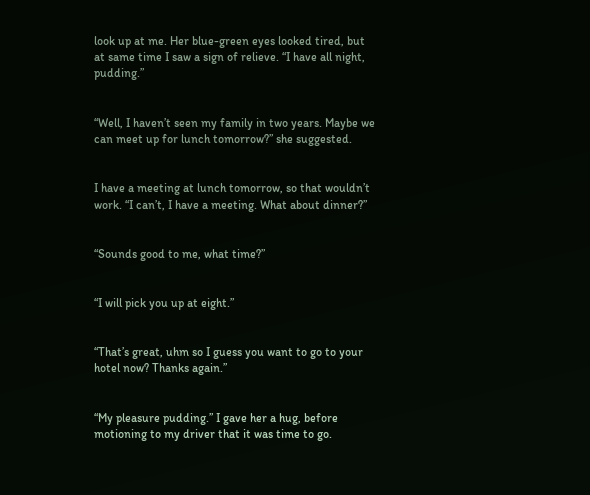look up at me. Her blue-green eyes looked tired, but at same time I saw a sign of relieve. “I have all night, pudding.”


“Well, I haven’t seen my family in two years. Maybe we can meet up for lunch tomorrow?” she suggested.


I have a meeting at lunch tomorrow, so that wouldn’t work. “I can’t, I have a meeting. What about dinner?”


“Sounds good to me, what time?”


“I will pick you up at eight.”


“That’s great, uhm so I guess you want to go to your hotel now? Thanks again.”


“My pleasure pudding.” I gave her a hug, before motioning to my driver that it was time to go.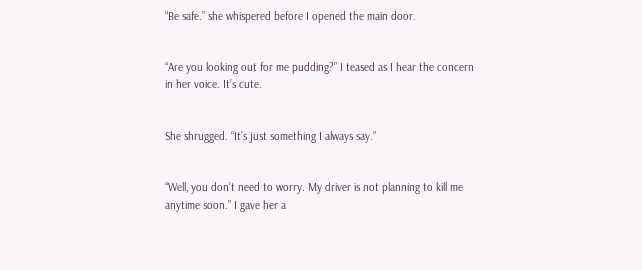“Be safe.” she whispered before I opened the main door.


“Are you looking out for me pudding?” I teased as I hear the concern in her voice. It’s cute.


She shrugged. “It’s just something I always say.”


“Well, you don’t need to worry. My driver is not planning to kill me anytime soon.” I gave her a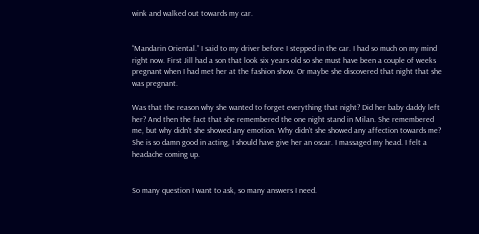wink and walked out towards my car.


“Mandarin Oriental.” I said to my driver before I stepped in the car. I had so much on my mind right now. First Jill had a son that look six years old so she must have been a couple of weeks pregnant when I had met her at the fashion show. Or maybe she discovered that night that she was pregnant.

Was that the reason why she wanted to forget everything that night? Did her baby daddy left her? And then the fact that she remembered the one night stand in Milan. She remembered me, but why didn’t she showed any emotion. Why didn’t she showed any affection towards me? She is so damn good in acting, I should have give her an oscar. I massaged my head. I felt a headache coming up.


So many question I want to ask, so many answers I need.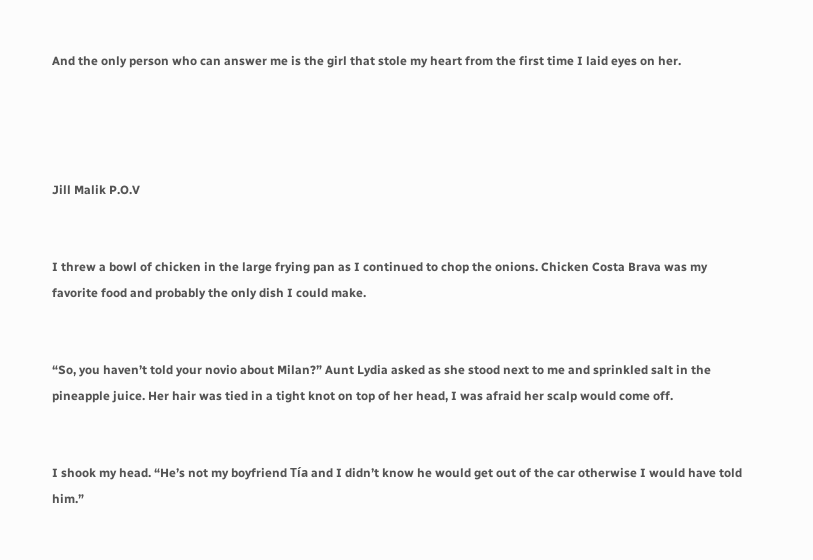And the only person who can answer me is the girl that stole my heart from the first time I laid eyes on her.




Jill Malik P.O.V


I threw a bowl of chicken in the large frying pan as I continued to chop the onions. Chicken Costa Brava was my favorite food and probably the only dish I could make.


“So, you haven’t told your novio about Milan?” Aunt Lydia asked as she stood next to me and sprinkled salt in the pineapple juice. Her hair was tied in a tight knot on top of her head, I was afraid her scalp would come off.


I shook my head. “He’s not my boyfriend Tía and I didn’t know he would get out of the car otherwise I would have told him.”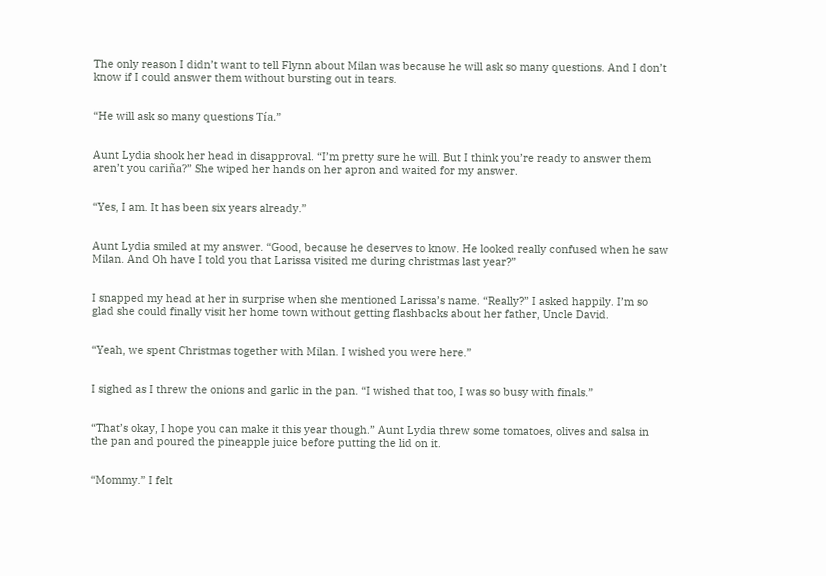The only reason I didn’t want to tell Flynn about Milan was because he will ask so many questions. And I don’t know if I could answer them without bursting out in tears.


“He will ask so many questions Tía.”


Aunt Lydia shook her head in disapproval. “I’m pretty sure he will. But I think you’re ready to answer them aren’t you cariña?” She wiped her hands on her apron and waited for my answer.


“Yes, I am. It has been six years already.”


Aunt Lydia smiled at my answer. “Good, because he deserves to know. He looked really confused when he saw Milan. And Oh have I told you that Larissa visited me during christmas last year?”


I snapped my head at her in surprise when she mentioned Larissa’s name. “Really?” I asked happily. I’m so glad she could finally visit her home town without getting flashbacks about her father, Uncle David.


“Yeah, we spent Christmas together with Milan. I wished you were here.”


I sighed as I threw the onions and garlic in the pan. “I wished that too, I was so busy with finals.”


“That’s okay, I hope you can make it this year though.” Aunt Lydia threw some tomatoes, olives and salsa in the pan and poured the pineapple juice before putting the lid on it.


“Mommy.” I felt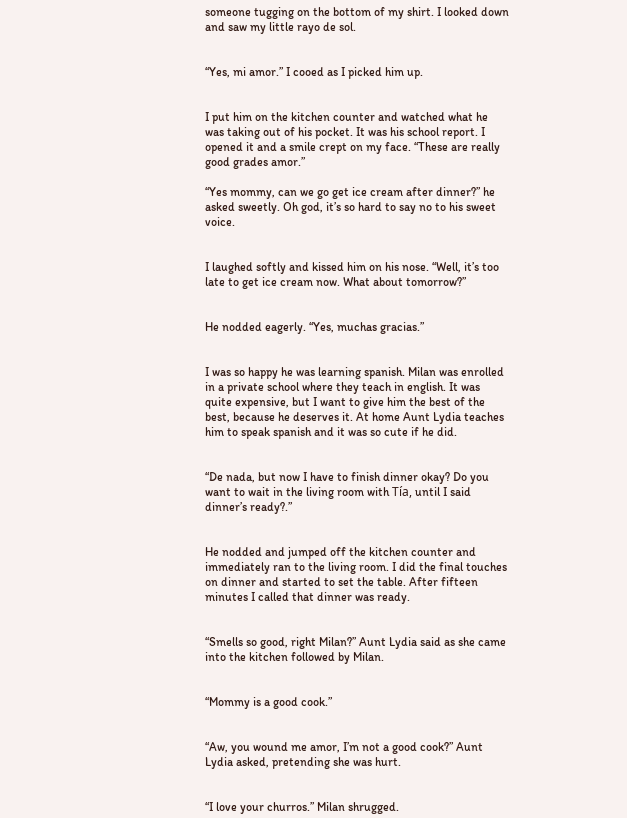someone tugging on the bottom of my shirt. I looked down and saw my little rayo de sol.


“Yes, mi amor.” I cooed as I picked him up.


I put him on the kitchen counter and watched what he was taking out of his pocket. It was his school report. I opened it and a smile crept on my face. “These are really good grades amor.”

“Yes mommy, can we go get ice cream after dinner?” he asked sweetly. Oh god, it’s so hard to say no to his sweet voice.


I laughed softly and kissed him on his nose. “Well, it’s too late to get ice cream now. What about tomorrow?”


He nodded eagerly. “Yes, muchas gracias.”


I was so happy he was learning spanish. Milan was enrolled in a private school where they teach in english. It was quite expensive, but I want to give him the best of the best, because he deserves it. At home Aunt Lydia teaches him to speak spanish and it was so cute if he did.


“De nada, but now I have to finish dinner okay? Do you want to wait in the living room with Tía, until I said dinner’s ready?.”


He nodded and jumped off the kitchen counter and immediately ran to the living room. I did the final touches on dinner and started to set the table. After fifteen minutes I called that dinner was ready.


“Smells so good, right Milan?” Aunt Lydia said as she came into the kitchen followed by Milan.


“Mommy is a good cook.”


“Aw, you wound me amor, I’m not a good cook?” Aunt Lydia asked, pretending she was hurt.


“I love your churros.” Milan shrugged.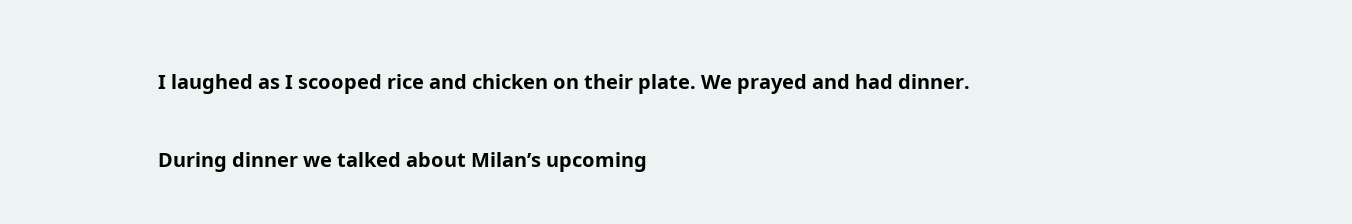I laughed as I scooped rice and chicken on their plate. We prayed and had dinner.


During dinner we talked about Milan’s upcoming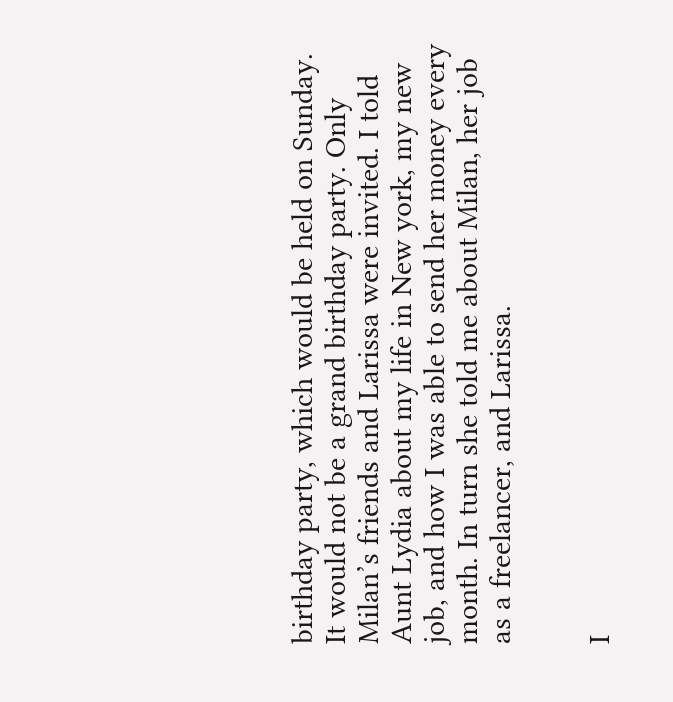birthday party, which would be held on Sunday. It would not be a grand birthday party. Only Milan’s friends and Larissa were invited. I told Aunt Lydia about my life in New york, my new job, and how I was able to send her money every month. In turn she told me about Milan, her job as a freelancer, and Larissa.


I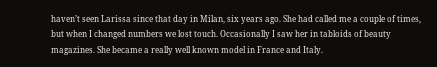haven’t seen Larissa since that day in Milan, six years ago. She had called me a couple of times, but when I changed numbers we lost touch. Occasionally I saw her in tabloids of beauty magazines. She became a really well known model in France and Italy.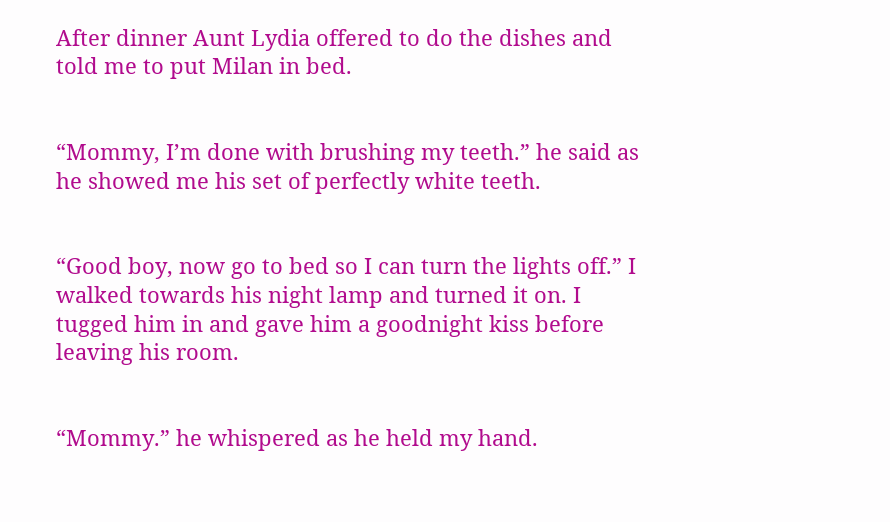After dinner Aunt Lydia offered to do the dishes and told me to put Milan in bed.


“Mommy, I’m done with brushing my teeth.” he said as he showed me his set of perfectly white teeth.


“Good boy, now go to bed so I can turn the lights off.” I walked towards his night lamp and turned it on. I tugged him in and gave him a goodnight kiss before leaving his room.


“Mommy.” he whispered as he held my hand.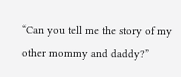“Can you tell me the story of my other mommy and daddy?”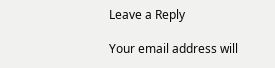Leave a Reply

Your email address will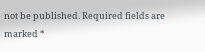not be published. Required fields are marked *